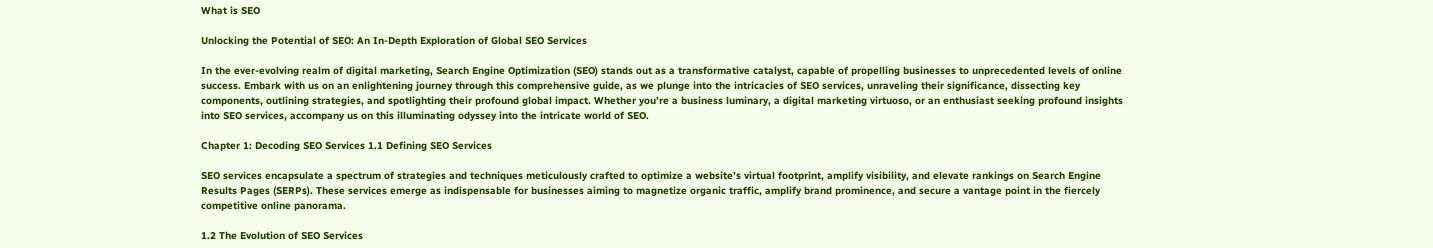What is SEO

Unlocking the Potential of SEO: An In-Depth Exploration of Global SEO Services

In the ever-evolving realm of digital marketing, Search Engine Optimization (SEO) stands out as a transformative catalyst, capable of propelling businesses to unprecedented levels of online success. Embark with us on an enlightening journey through this comprehensive guide, as we plunge into the intricacies of SEO services, unraveling their significance, dissecting key components, outlining strategies, and spotlighting their profound global impact. Whether you’re a business luminary, a digital marketing virtuoso, or an enthusiast seeking profound insights into SEO services, accompany us on this illuminating odyssey into the intricate world of SEO.

Chapter 1: Decoding SEO Services 1.1 Defining SEO Services

SEO services encapsulate a spectrum of strategies and techniques meticulously crafted to optimize a website’s virtual footprint, amplify visibility, and elevate rankings on Search Engine Results Pages (SERPs). These services emerge as indispensable for businesses aiming to magnetize organic traffic, amplify brand prominence, and secure a vantage point in the fiercely competitive online panorama.

1.2 The Evolution of SEO Services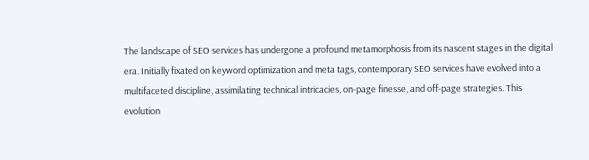The landscape of SEO services has undergone a profound metamorphosis from its nascent stages in the digital era. Initially fixated on keyword optimization and meta tags, contemporary SEO services have evolved into a multifaceted discipline, assimilating technical intricacies, on-page finesse, and off-page strategies. This evolution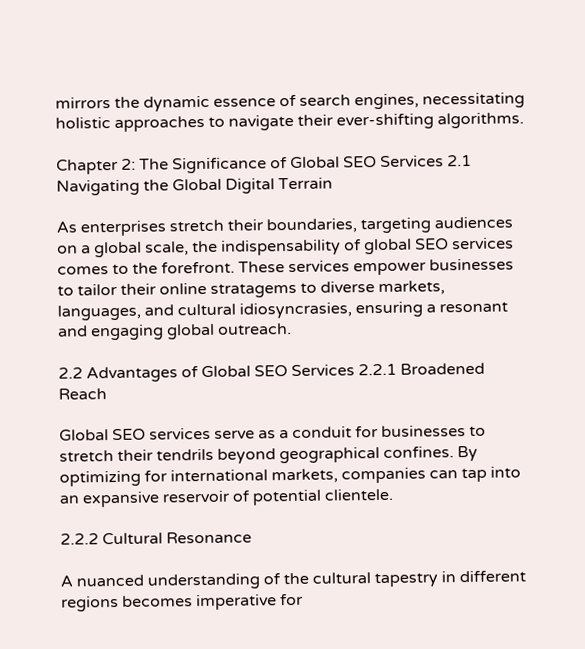mirrors the dynamic essence of search engines, necessitating holistic approaches to navigate their ever-shifting algorithms.

Chapter 2: The Significance of Global SEO Services 2.1 Navigating the Global Digital Terrain

As enterprises stretch their boundaries, targeting audiences on a global scale, the indispensability of global SEO services comes to the forefront. These services empower businesses to tailor their online stratagems to diverse markets, languages, and cultural idiosyncrasies, ensuring a resonant and engaging global outreach.

2.2 Advantages of Global SEO Services 2.2.1 Broadened Reach

Global SEO services serve as a conduit for businesses to stretch their tendrils beyond geographical confines. By optimizing for international markets, companies can tap into an expansive reservoir of potential clientele.

2.2.2 Cultural Resonance

A nuanced understanding of the cultural tapestry in different regions becomes imperative for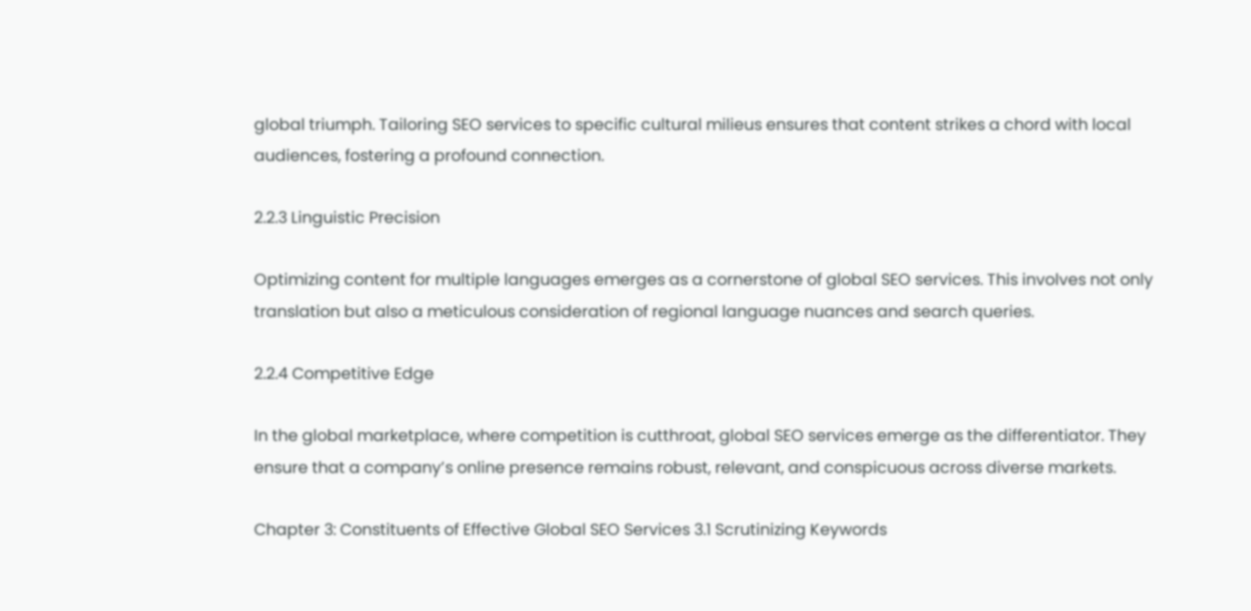global triumph. Tailoring SEO services to specific cultural milieus ensures that content strikes a chord with local audiences, fostering a profound connection.

2.2.3 Linguistic Precision

Optimizing content for multiple languages emerges as a cornerstone of global SEO services. This involves not only translation but also a meticulous consideration of regional language nuances and search queries.

2.2.4 Competitive Edge

In the global marketplace, where competition is cutthroat, global SEO services emerge as the differentiator. They ensure that a company’s online presence remains robust, relevant, and conspicuous across diverse markets.

Chapter 3: Constituents of Effective Global SEO Services 3.1 Scrutinizing Keywords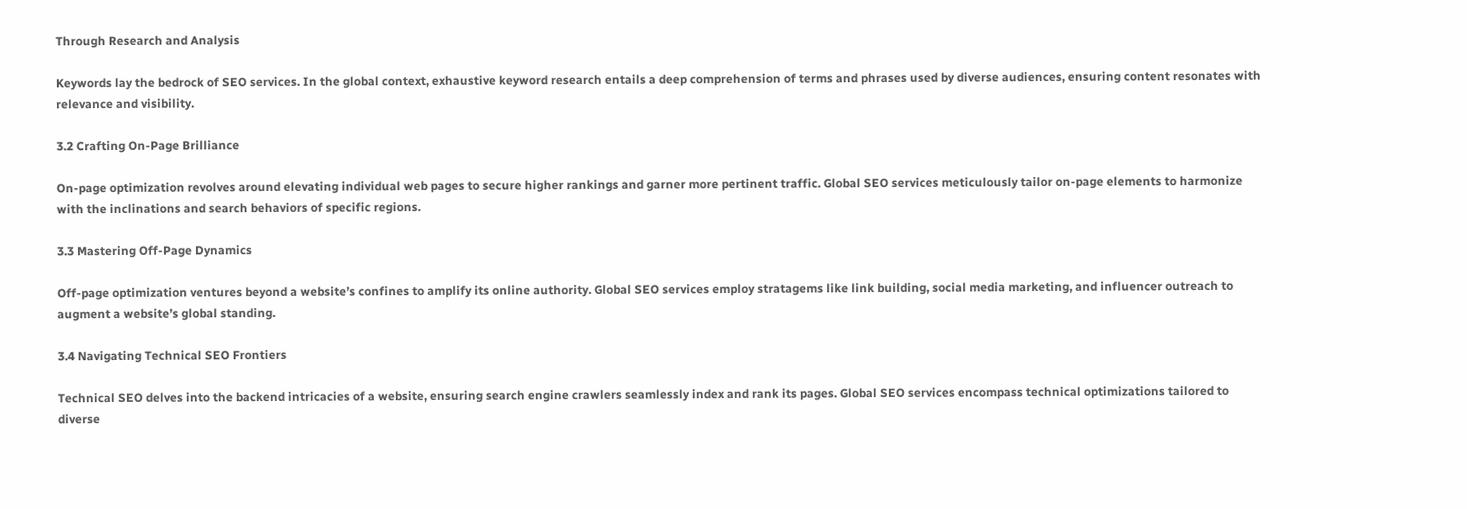Through Research and Analysis

Keywords lay the bedrock of SEO services. In the global context, exhaustive keyword research entails a deep comprehension of terms and phrases used by diverse audiences, ensuring content resonates with relevance and visibility.

3.2 Crafting On-Page Brilliance

On-page optimization revolves around elevating individual web pages to secure higher rankings and garner more pertinent traffic. Global SEO services meticulously tailor on-page elements to harmonize with the inclinations and search behaviors of specific regions.

3.3 Mastering Off-Page Dynamics

Off-page optimization ventures beyond a website’s confines to amplify its online authority. Global SEO services employ stratagems like link building, social media marketing, and influencer outreach to augment a website’s global standing.

3.4 Navigating Technical SEO Frontiers

Technical SEO delves into the backend intricacies of a website, ensuring search engine crawlers seamlessly index and rank its pages. Global SEO services encompass technical optimizations tailored to diverse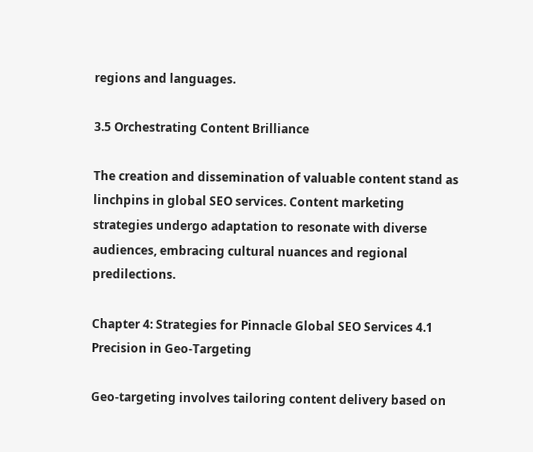regions and languages.

3.5 Orchestrating Content Brilliance

The creation and dissemination of valuable content stand as linchpins in global SEO services. Content marketing strategies undergo adaptation to resonate with diverse audiences, embracing cultural nuances and regional predilections.

Chapter 4: Strategies for Pinnacle Global SEO Services 4.1 Precision in Geo-Targeting

Geo-targeting involves tailoring content delivery based on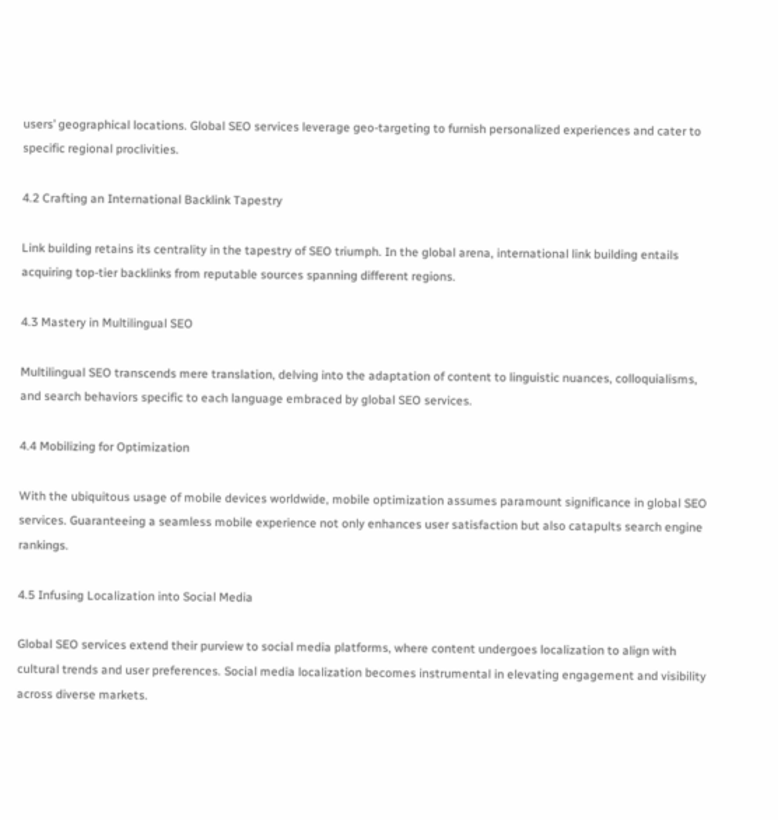users’ geographical locations. Global SEO services leverage geo-targeting to furnish personalized experiences and cater to specific regional proclivities.

4.2 Crafting an International Backlink Tapestry

Link building retains its centrality in the tapestry of SEO triumph. In the global arena, international link building entails acquiring top-tier backlinks from reputable sources spanning different regions.

4.3 Mastery in Multilingual SEO

Multilingual SEO transcends mere translation, delving into the adaptation of content to linguistic nuances, colloquialisms, and search behaviors specific to each language embraced by global SEO services.

4.4 Mobilizing for Optimization

With the ubiquitous usage of mobile devices worldwide, mobile optimization assumes paramount significance in global SEO services. Guaranteeing a seamless mobile experience not only enhances user satisfaction but also catapults search engine rankings.

4.5 Infusing Localization into Social Media

Global SEO services extend their purview to social media platforms, where content undergoes localization to align with cultural trends and user preferences. Social media localization becomes instrumental in elevating engagement and visibility across diverse markets.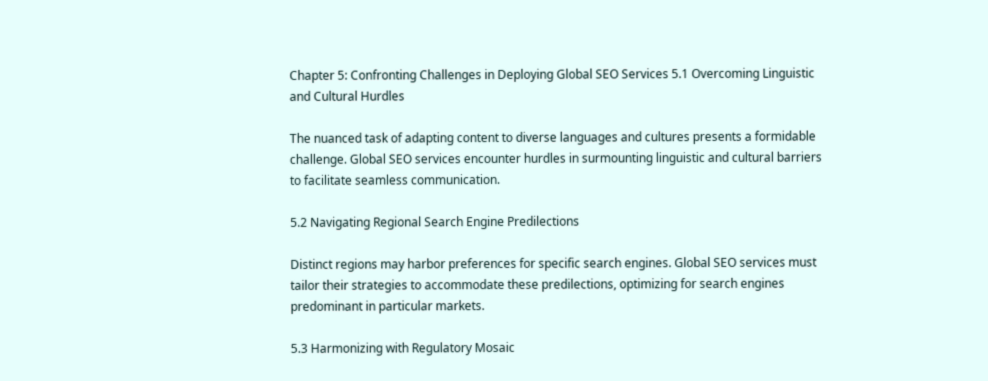Chapter 5: Confronting Challenges in Deploying Global SEO Services 5.1 Overcoming Linguistic and Cultural Hurdles

The nuanced task of adapting content to diverse languages and cultures presents a formidable challenge. Global SEO services encounter hurdles in surmounting linguistic and cultural barriers to facilitate seamless communication.

5.2 Navigating Regional Search Engine Predilections

Distinct regions may harbor preferences for specific search engines. Global SEO services must tailor their strategies to accommodate these predilections, optimizing for search engines predominant in particular markets.

5.3 Harmonizing with Regulatory Mosaic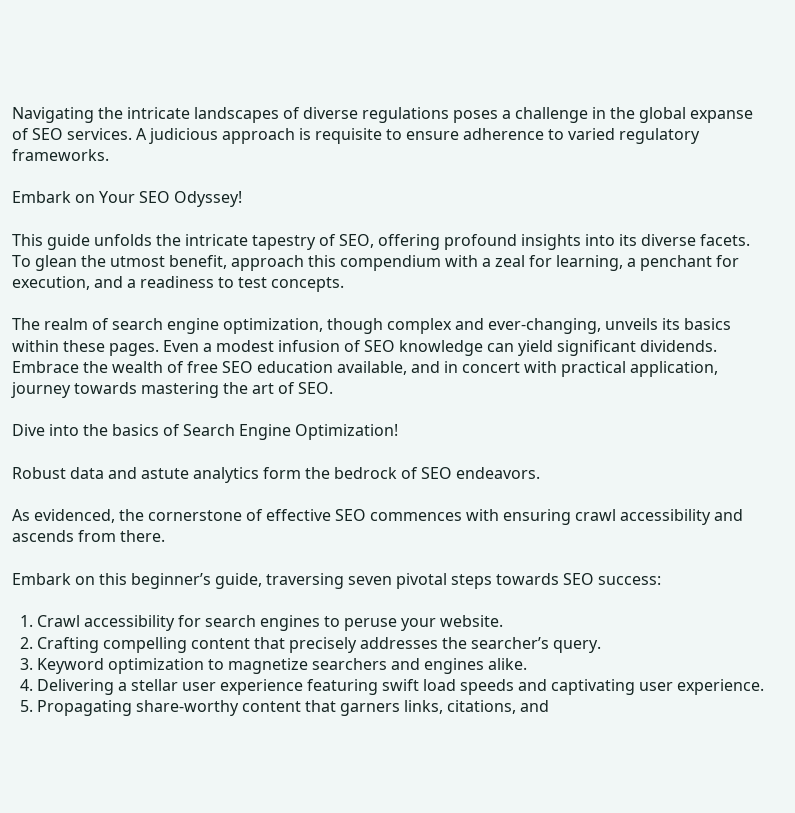Navigating the intricate landscapes of diverse regulations poses a challenge in the global expanse of SEO services. A judicious approach is requisite to ensure adherence to varied regulatory frameworks.

Embark on Your SEO Odyssey!

This guide unfolds the intricate tapestry of SEO, offering profound insights into its diverse facets. To glean the utmost benefit, approach this compendium with a zeal for learning, a penchant for execution, and a readiness to test concepts.

The realm of search engine optimization, though complex and ever-changing, unveils its basics within these pages. Even a modest infusion of SEO knowledge can yield significant dividends. Embrace the wealth of free SEO education available, and in concert with practical application, journey towards mastering the art of SEO.

Dive into the basics of Search Engine Optimization!

Robust data and astute analytics form the bedrock of SEO endeavors.

As evidenced, the cornerstone of effective SEO commences with ensuring crawl accessibility and ascends from there.

Embark on this beginner’s guide, traversing seven pivotal steps towards SEO success:

  1. Crawl accessibility for search engines to peruse your website.
  2. Crafting compelling content that precisely addresses the searcher’s query.
  3. Keyword optimization to magnetize searchers and engines alike.
  4. Delivering a stellar user experience featuring swift load speeds and captivating user experience.
  5. Propagating share-worthy content that garners links, citations, and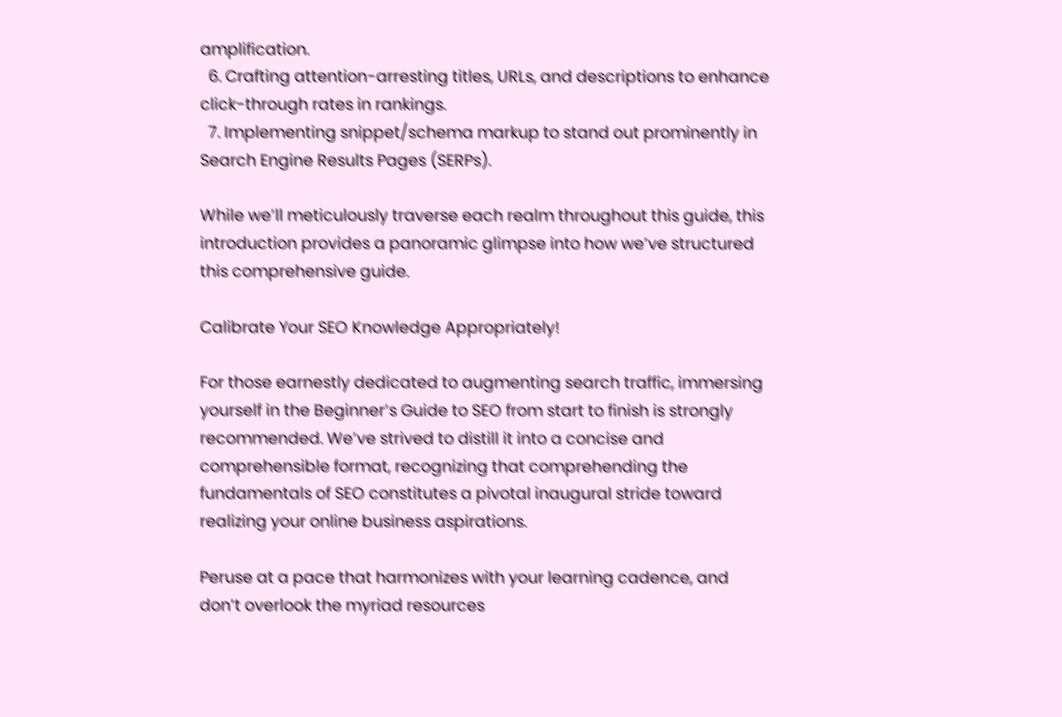amplification.
  6. Crafting attention-arresting titles, URLs, and descriptions to enhance click-through rates in rankings.
  7. Implementing snippet/schema markup to stand out prominently in Search Engine Results Pages (SERPs).

While we’ll meticulously traverse each realm throughout this guide, this introduction provides a panoramic glimpse into how we’ve structured this comprehensive guide.

Calibrate Your SEO Knowledge Appropriately!

For those earnestly dedicated to augmenting search traffic, immersing yourself in the Beginner’s Guide to SEO from start to finish is strongly recommended. We’ve strived to distill it into a concise and comprehensible format, recognizing that comprehending the fundamentals of SEO constitutes a pivotal inaugural stride toward realizing your online business aspirations.

Peruse at a pace that harmonizes with your learning cadence, and don’t overlook the myriad resources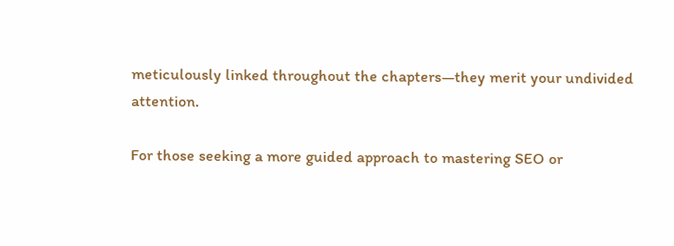meticulously linked throughout the chapters—they merit your undivided attention.

For those seeking a more guided approach to mastering SEO or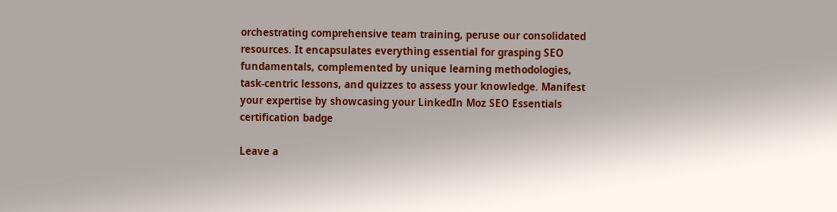orchestrating comprehensive team training, peruse our consolidated resources. It encapsulates everything essential for grasping SEO fundamentals, complemented by unique learning methodologies, task-centric lessons, and quizzes to assess your knowledge. Manifest your expertise by showcasing your LinkedIn Moz SEO Essentials certification badge

Leave a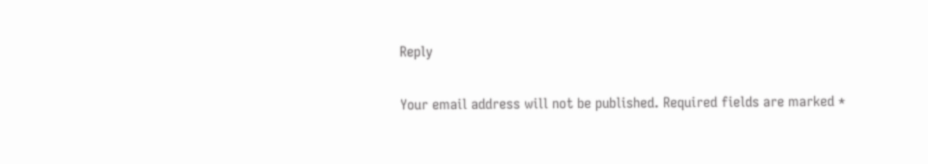Reply

Your email address will not be published. Required fields are marked *